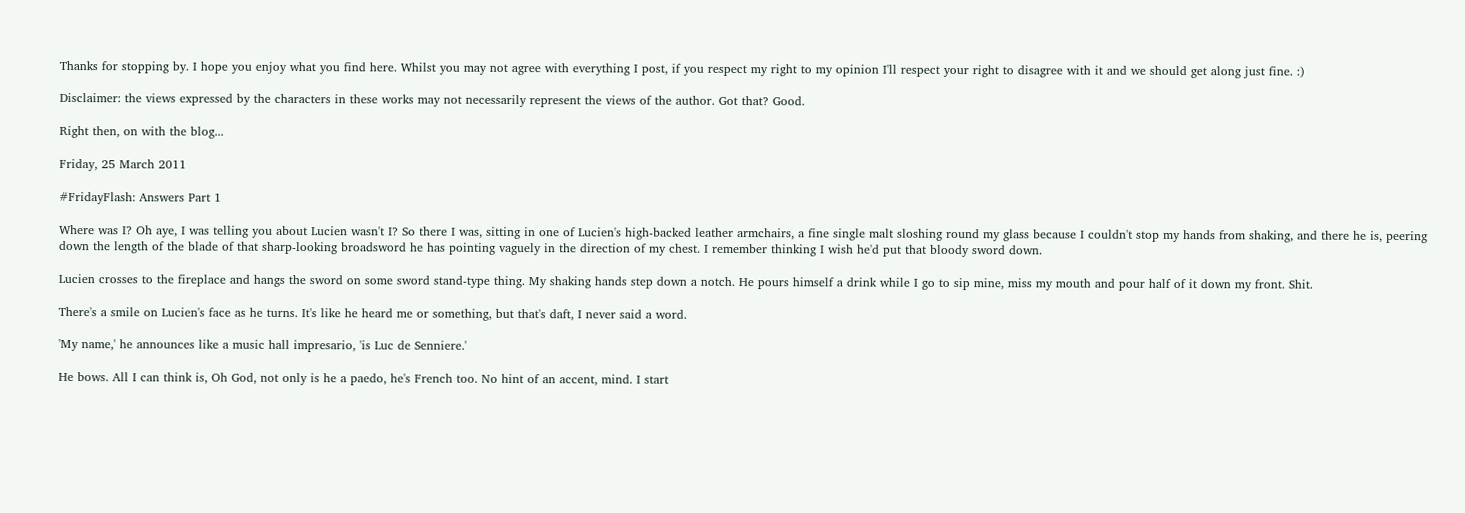Thanks for stopping by. I hope you enjoy what you find here. Whilst you may not agree with everything I post, if you respect my right to my opinion I'll respect your right to disagree with it and we should get along just fine. :)

Disclaimer: the views expressed by the characters in these works may not necessarily represent the views of the author. Got that? Good.

Right then, on with the blog...

Friday, 25 March 2011

#FridayFlash: Answers Part 1

Where was I? Oh aye, I was telling you about Lucien wasn't I? So there I was, sitting in one of Lucien's high-backed leather armchairs, a fine single malt sloshing round my glass because I couldn't stop my hands from shaking, and there he is, peering down the length of the blade of that sharp-looking broadsword he has pointing vaguely in the direction of my chest. I remember thinking I wish he'd put that bloody sword down.

Lucien crosses to the fireplace and hangs the sword on some sword stand-type thing. My shaking hands step down a notch. He pours himself a drink while I go to sip mine, miss my mouth and pour half of it down my front. Shit.

There's a smile on Lucien's face as he turns. It's like he heard me or something, but that's daft, I never said a word.

'My name,' he announces like a music hall impresario, 'is Luc de Senniere.'

He bows. All I can think is, Oh God, not only is he a paedo, he's French too. No hint of an accent, mind. I start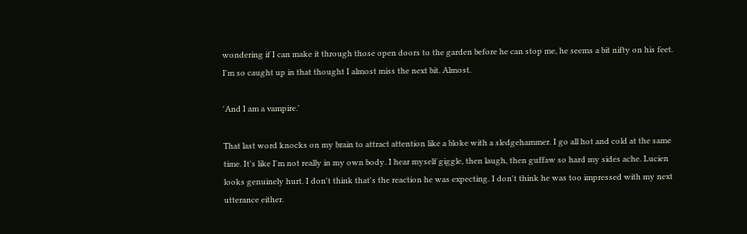wondering if I can make it through those open doors to the garden before he can stop me, he seems a bit nifty on his feet. I'm so caught up in that thought I almost miss the next bit. Almost.

'And I am a vampire.'

That last word knocks on my brain to attract attention like a bloke with a sledgehammer. I go all hot and cold at the same time. It's like I'm not really in my own body. I hear myself giggle, then laugh, then guffaw so hard my sides ache. Lucien looks genuinely hurt. I don't think that's the reaction he was expecting. I don't think he was too impressed with my next utterance either.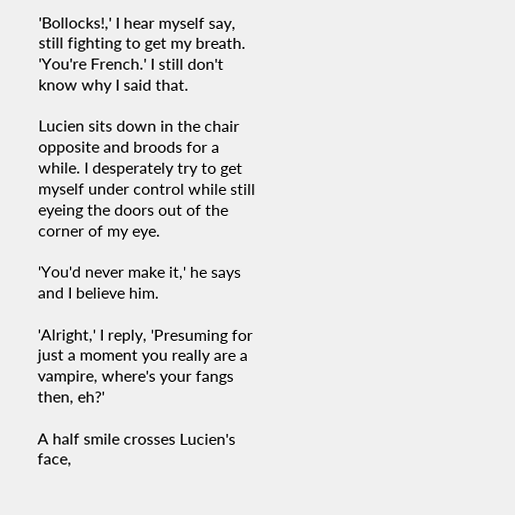'Bollocks!,' I hear myself say, still fighting to get my breath. 'You're French.' I still don't know why I said that.

Lucien sits down in the chair opposite and broods for a while. I desperately try to get myself under control while still eyeing the doors out of the corner of my eye.

'You'd never make it,' he says and I believe him.

'Alright,' I reply, 'Presuming for just a moment you really are a vampire, where's your fangs then, eh?'

A half smile crosses Lucien's face,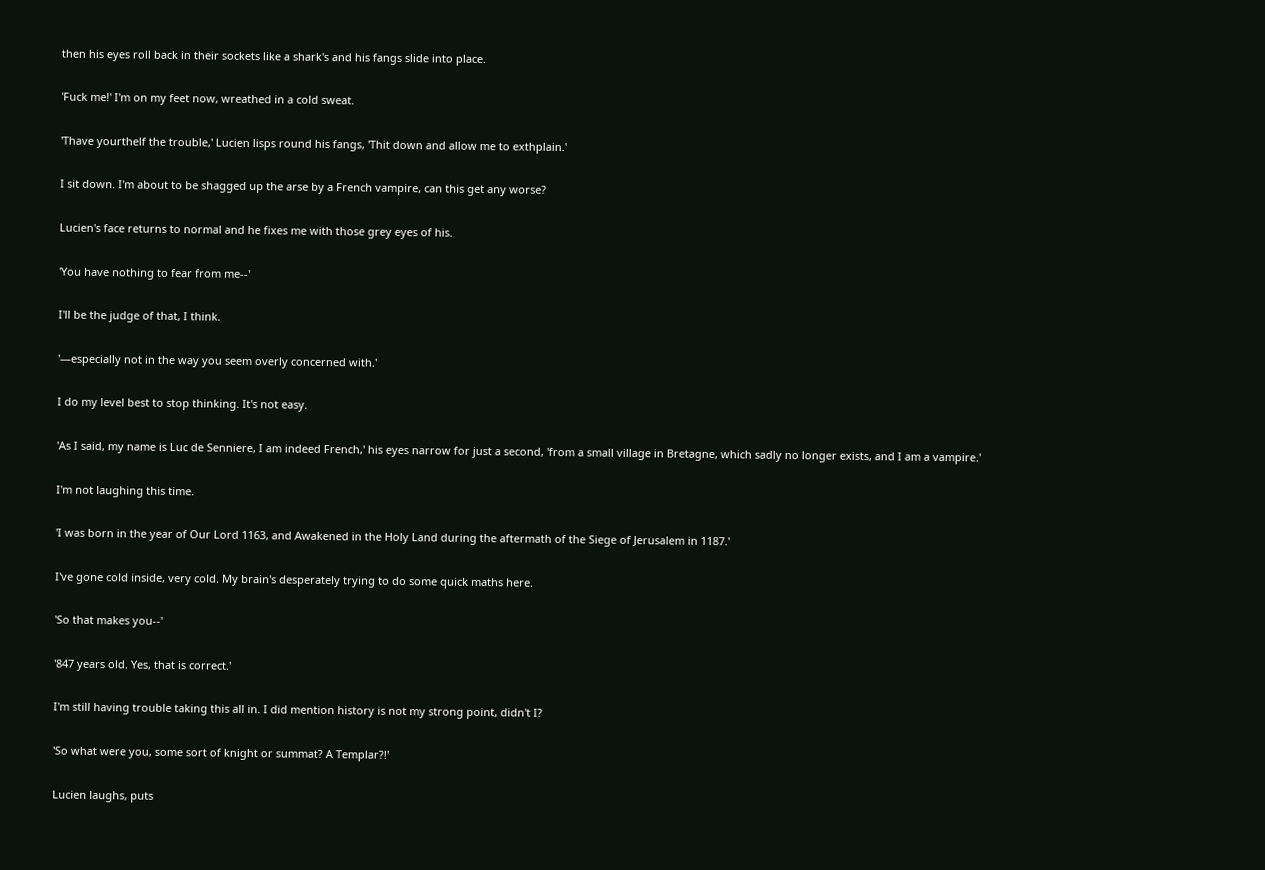then his eyes roll back in their sockets like a shark's and his fangs slide into place.

'Fuck me!' I'm on my feet now, wreathed in a cold sweat.

'Thave yourthelf the trouble,' Lucien lisps round his fangs, 'Thit down and allow me to exthplain.'

I sit down. I'm about to be shagged up the arse by a French vampire, can this get any worse?

Lucien's face returns to normal and he fixes me with those grey eyes of his.

'You have nothing to fear from me--'

I'll be the judge of that, I think.

'—especially not in the way you seem overly concerned with.'

I do my level best to stop thinking. It's not easy.

'As I said, my name is Luc de Senniere, I am indeed French,' his eyes narrow for just a second, 'from a small village in Bretagne, which sadly no longer exists, and I am a vampire.'

I'm not laughing this time.

'I was born in the year of Our Lord 1163, and Awakened in the Holy Land during the aftermath of the Siege of Jerusalem in 1187.'

I've gone cold inside, very cold. My brain's desperately trying to do some quick maths here.

'So that makes you--'

'847 years old. Yes, that is correct.'

I'm still having trouble taking this all in. I did mention history is not my strong point, didn't I?

'So what were you, some sort of knight or summat? A Templar?!'

Lucien laughs, puts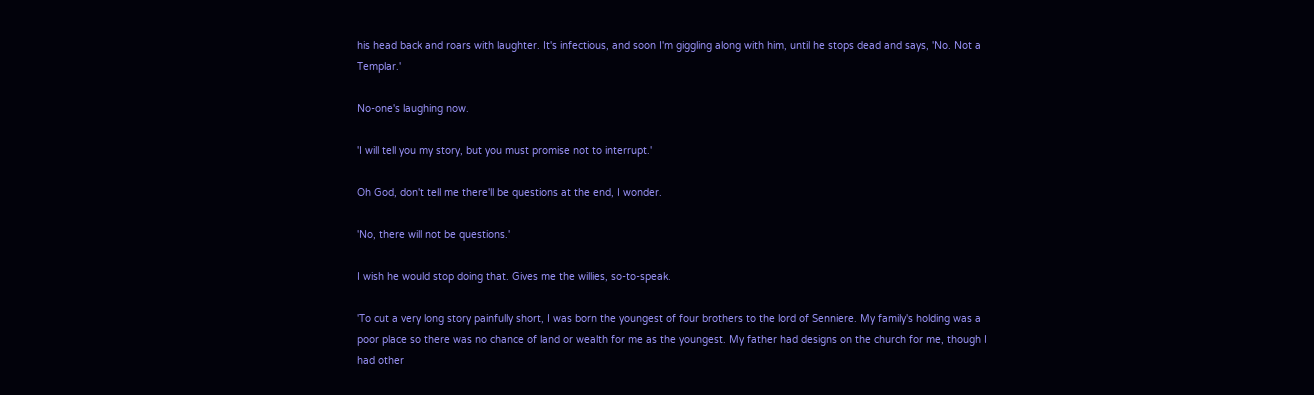his head back and roars with laughter. It's infectious, and soon I'm giggling along with him, until he stops dead and says, 'No. Not a Templar.'

No-one's laughing now.

'I will tell you my story, but you must promise not to interrupt.'

Oh God, don't tell me there'll be questions at the end, I wonder.

'No, there will not be questions.'

I wish he would stop doing that. Gives me the willies, so-to-speak.

'To cut a very long story painfully short, I was born the youngest of four brothers to the lord of Senniere. My family's holding was a poor place so there was no chance of land or wealth for me as the youngest. My father had designs on the church for me, though I had other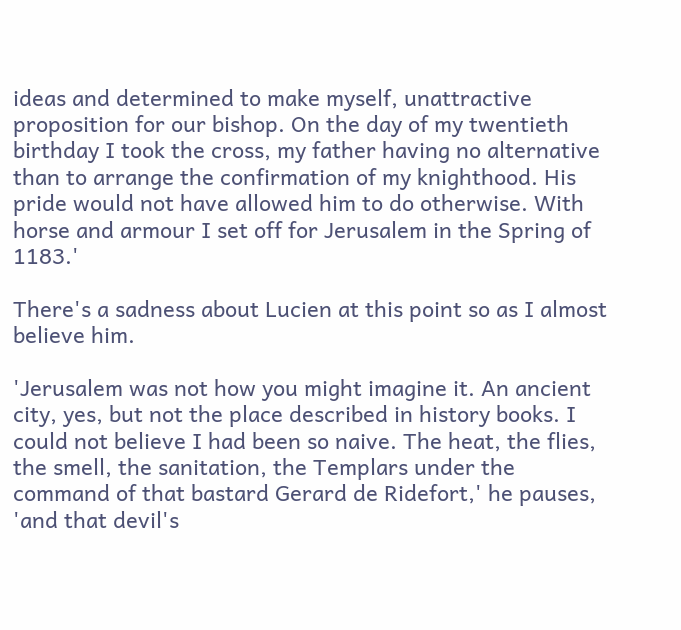ideas and determined to make myself, unattractive proposition for our bishop. On the day of my twentieth birthday I took the cross, my father having no alternative than to arrange the confirmation of my knighthood. His pride would not have allowed him to do otherwise. With horse and armour I set off for Jerusalem in the Spring of 1183.'

There's a sadness about Lucien at this point so as I almost believe him.

'Jerusalem was not how you might imagine it. An ancient city, yes, but not the place described in history books. I could not believe I had been so naive. The heat, the flies, the smell, the sanitation, the Templars under the command of that bastard Gerard de Ridefort,' he pauses, 'and that devil's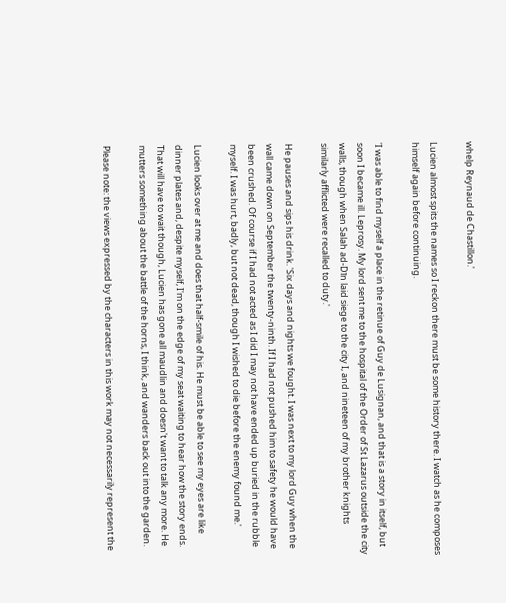whelp Reynaud de Chastillon.'

Lucien almost spits the names so I reckon there must be some history there. I watch as he composes himself again before continuing.

'I was able to find myself a place in the retinue of Guy de Lusignan, and that is a story in itself, but soon I became ill. Leprosy. My lord sent me to the hospital of the Order of St Lazarus outside the city walls, though when Salah ad-Dīn laid siege to the city I, and nineteen of my brother knights similarly afflicted were recalled to duty.'

He pauses and sips his drink. 'Six days and nights we fought. I was next to my lord Guy when the wall came down on September the twenty-ninth. If I had not pushed him to safety he would have been crushed. Of course if I had not acted as I did I may not have ended up buried in the rubble myself. I was hurt, badly, but not dead, though I wished to die before the enemy found me.'

Lucien looks over at me and does that half-smile of his. He must be able to see my eyes are like dinner plates and, despite myself, I'm on the edge of my seat waiting to hear how the story ends. That will have to wait though, Lucien has gone all maudlin and doesn't want to talk any more. He mutters something about the battle of the horns, I think, and wanders back out into the garden.

Please note: the views expressed by the characters in this work may not necessarily represent the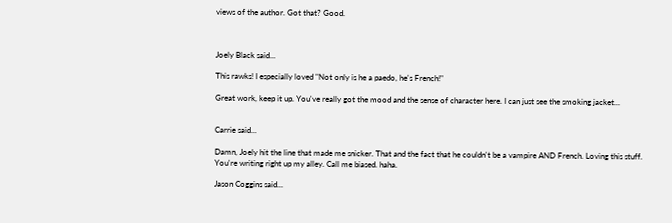views of the author. Got that? Good.



Joely Black said...

This rawks! I especially loved "Not only is he a paedo, he's French!"

Great work, keep it up. You've really got the mood and the sense of character here. I can just see the smoking jacket...


Carrie said...

Damn, Joely hit the line that made me snicker. That and the fact that he couldn't be a vampire AND French. Loving this stuff. You're writing right up my alley. Call me biased. haha.

Jason Coggins said...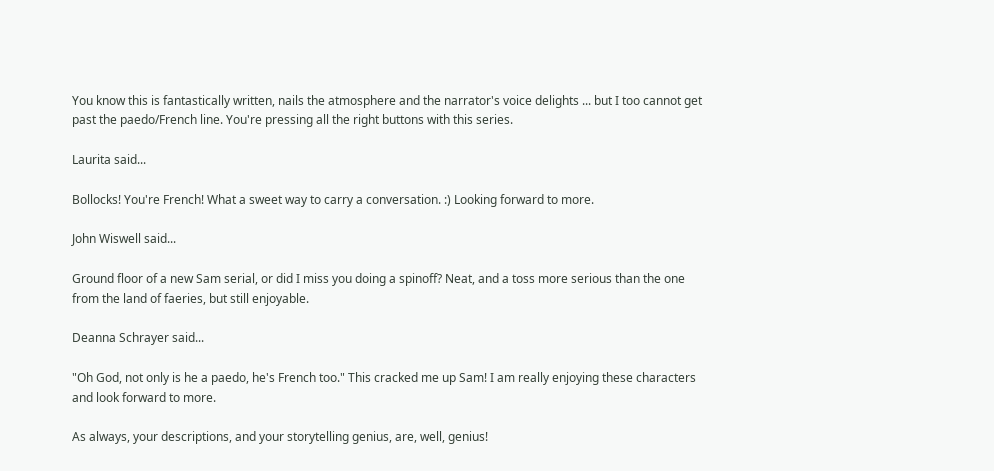You know this is fantastically written, nails the atmosphere and the narrator's voice delights ... but I too cannot get past the paedo/French line. You're pressing all the right buttons with this series.

Laurita said...

Bollocks! You're French! What a sweet way to carry a conversation. :) Looking forward to more.

John Wiswell said...

Ground floor of a new Sam serial, or did I miss you doing a spinoff? Neat, and a toss more serious than the one from the land of faeries, but still enjoyable.

Deanna Schrayer said...

"Oh God, not only is he a paedo, he's French too." This cracked me up Sam! I am really enjoying these characters and look forward to more.

As always, your descriptions, and your storytelling genius, are, well, genius!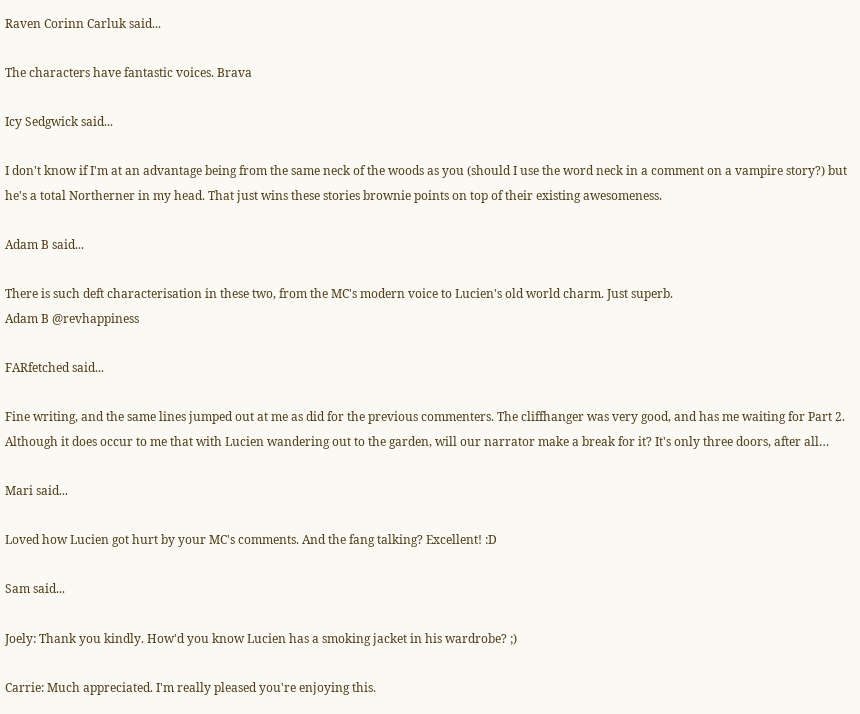Raven Corinn Carluk said...

The characters have fantastic voices. Brava

Icy Sedgwick said...

I don't know if I'm at an advantage being from the same neck of the woods as you (should I use the word neck in a comment on a vampire story?) but he's a total Northerner in my head. That just wins these stories brownie points on top of their existing awesomeness.

Adam B said...

There is such deft characterisation in these two, from the MC's modern voice to Lucien's old world charm. Just superb.
Adam B @revhappiness

FARfetched said...

Fine writing, and the same lines jumped out at me as did for the previous commenters. The cliffhanger was very good, and has me waiting for Part 2. Although it does occur to me that with Lucien wandering out to the garden, will our narrator make a break for it? It's only three doors, after all…

Mari said...

Loved how Lucien got hurt by your MC's comments. And the fang talking? Excellent! :D

Sam said...

Joely: Thank you kindly. How'd you know Lucien has a smoking jacket in his wardrobe? ;)

Carrie: Much appreciated. I'm really pleased you're enjoying this.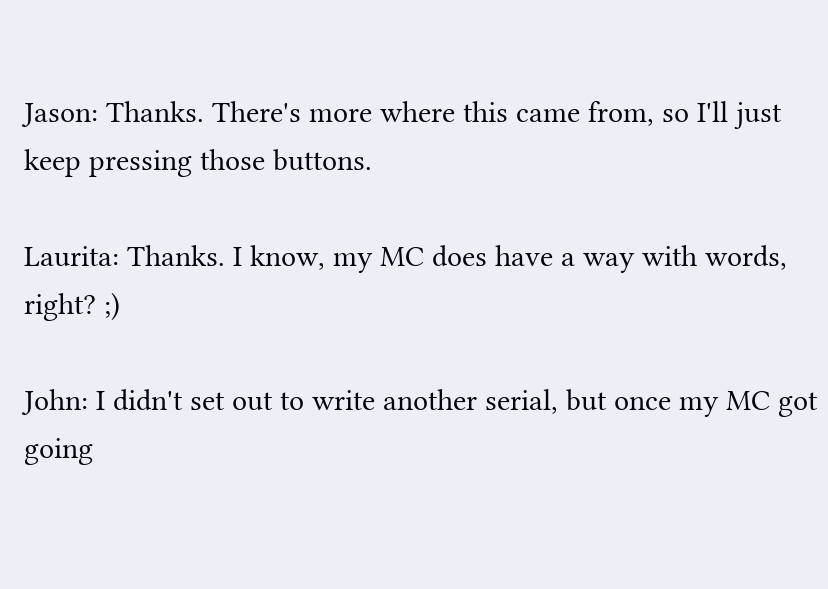Jason: Thanks. There's more where this came from, so I'll just keep pressing those buttons.

Laurita: Thanks. I know, my MC does have a way with words, right? ;)

John: I didn't set out to write another serial, but once my MC got going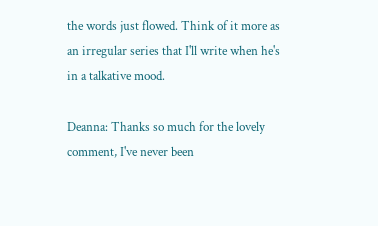the words just flowed. Think of it more as an irregular series that I'll write when he's in a talkative mood.

Deanna: Thanks so much for the lovely comment, I've never been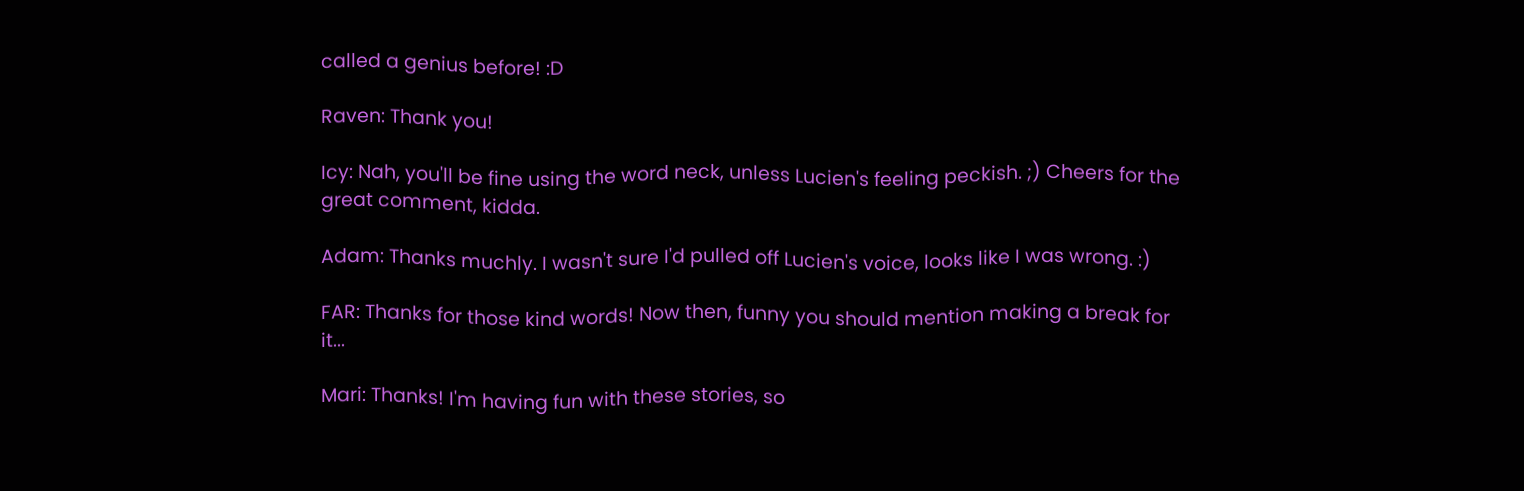called a genius before! :D

Raven: Thank you!

Icy: Nah, you'll be fine using the word neck, unless Lucien's feeling peckish. ;) Cheers for the great comment, kidda.

Adam: Thanks muchly. I wasn't sure I'd pulled off Lucien's voice, looks like I was wrong. :)

FAR: Thanks for those kind words! Now then, funny you should mention making a break for it...

Mari: Thanks! I'm having fun with these stories, so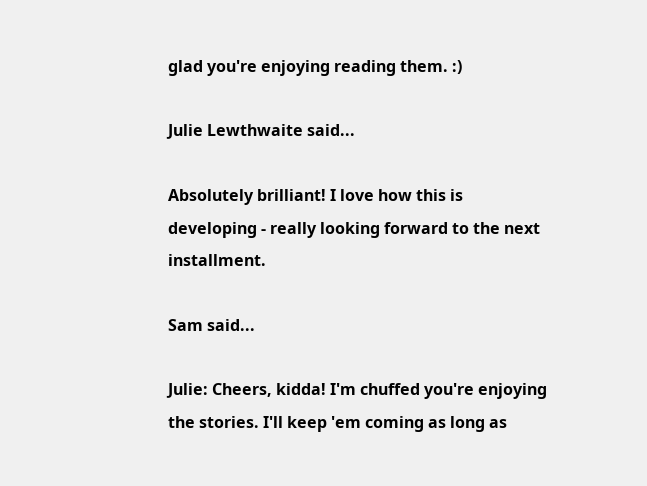glad you're enjoying reading them. :)

Julie Lewthwaite said...

Absolutely brilliant! I love how this is developing - really looking forward to the next installment.

Sam said...

Julie: Cheers, kidda! I'm chuffed you're enjoying the stories. I'll keep 'em coming as long as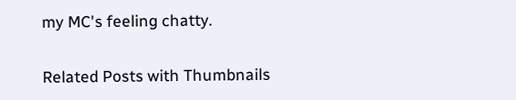my MC's feeling chatty.

Related Posts with Thumbnails